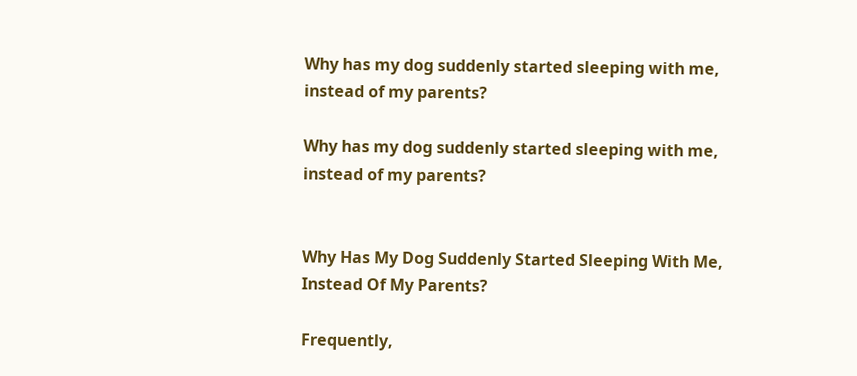Why has my dog suddenly started sleeping with me, instead of my parents?

Why has my dog suddenly started sleeping with me, instead of my parents?


Why Has My Dog Suddenly Started Sleeping With Me, Instead Of My Parents?

Frequently,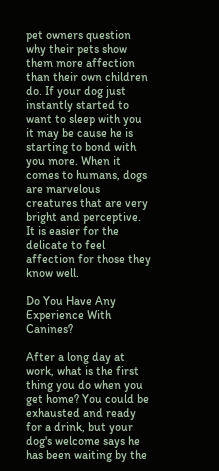pet owners question why their pets show them more affection than their own children do. If your dog just instantly started to want to sleep with you it may be cause he is starting to bond with you more. When it comes to humans, dogs are marvelous creatures that are very bright and perceptive. It is easier for the delicate to feel affection for those they know well.

Do You Have Any Experience With Canines?

After a long day at work, what is the first thing you do when you get home? You could be exhausted and ready for a drink, but your dog's welcome says he has been waiting by the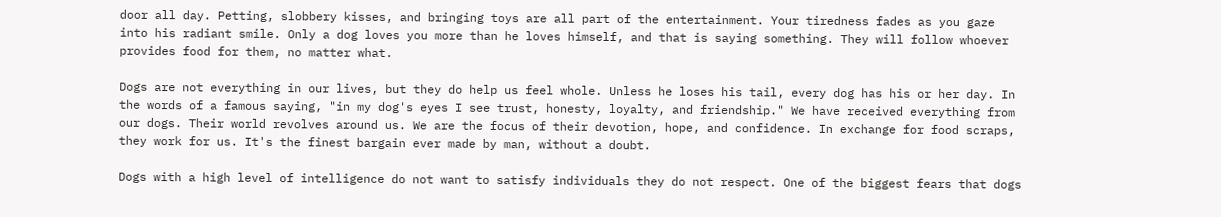door all day. Petting, slobbery kisses, and bringing toys are all part of the entertainment. Your tiredness fades as you gaze into his radiant smile. Only a dog loves you more than he loves himself, and that is saying something. They will follow whoever provides food for them, no matter what.

Dogs are not everything in our lives, but they do help us feel whole. Unless he loses his tail, every dog has his or her day. In the words of a famous saying, "in my dog's eyes I see trust, honesty, loyalty, and friendship." We have received everything from our dogs. Their world revolves around us. We are the focus of their devotion, hope, and confidence. In exchange for food scraps, they work for us. It's the finest bargain ever made by man, without a doubt.

Dogs with a high level of intelligence do not want to satisfy individuals they do not respect. One of the biggest fears that dogs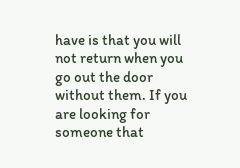have is that you will not return when you go out the door without them. If you are looking for someone that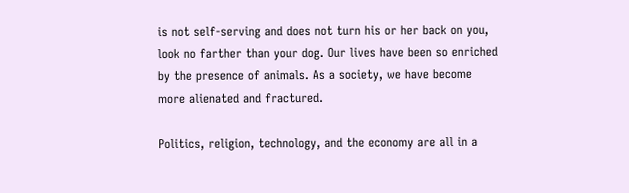is not self-serving and does not turn his or her back on you, look no farther than your dog. Our lives have been so enriched by the presence of animals. As a society, we have become more alienated and fractured.

Politics, religion, technology, and the economy are all in a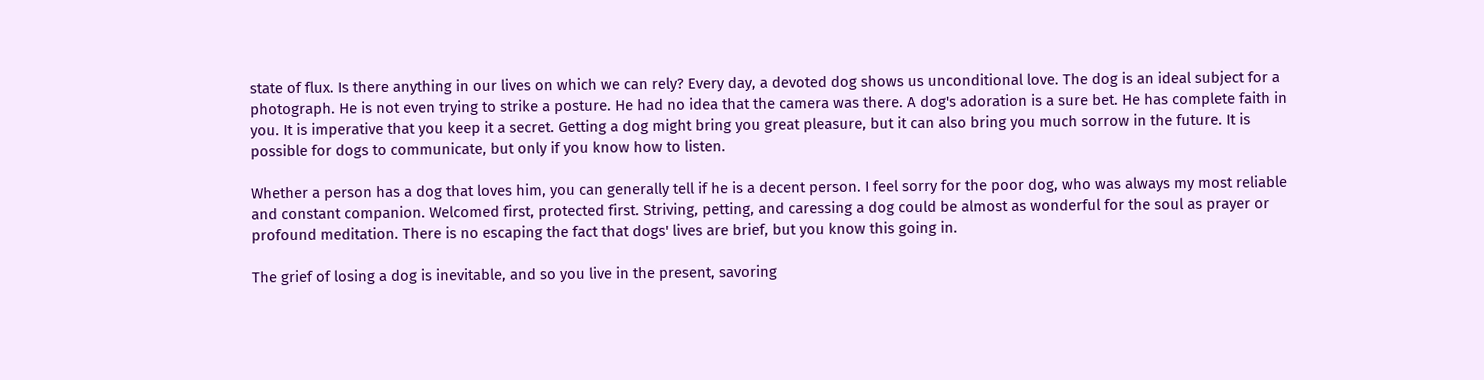state of flux. Is there anything in our lives on which we can rely? Every day, a devoted dog shows us unconditional love. The dog is an ideal subject for a photograph. He is not even trying to strike a posture. He had no idea that the camera was there. A dog's adoration is a sure bet. He has complete faith in you. It is imperative that you keep it a secret. Getting a dog might bring you great pleasure, but it can also bring you much sorrow in the future. It is possible for dogs to communicate, but only if you know how to listen.

Whether a person has a dog that loves him, you can generally tell if he is a decent person. I feel sorry for the poor dog, who was always my most reliable and constant companion. Welcomed first, protected first. Striving, petting, and caressing a dog could be almost as wonderful for the soul as prayer or profound meditation. There is no escaping the fact that dogs' lives are brief, but you know this going in.

The grief of losing a dog is inevitable, and so you live in the present, savoring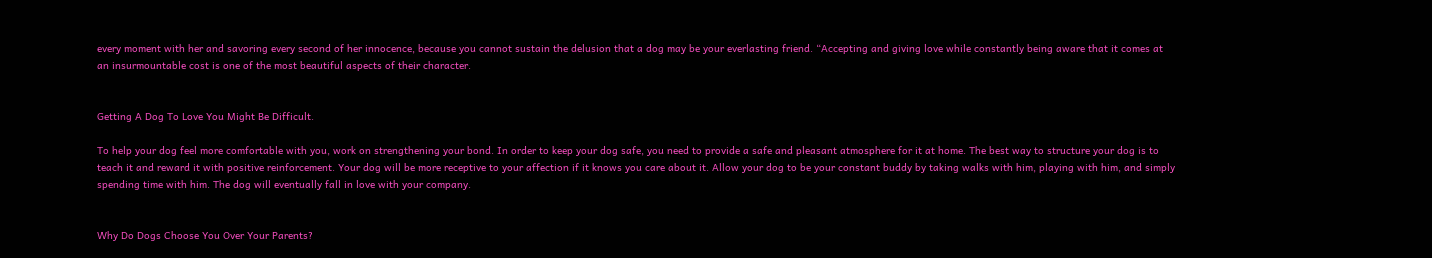every moment with her and savoring every second of her innocence, because you cannot sustain the delusion that a dog may be your everlasting friend. “Accepting and giving love while constantly being aware that it comes at an insurmountable cost is one of the most beautiful aspects of their character.


Getting A Dog To Love You Might Be Difficult.

To help your dog feel more comfortable with you, work on strengthening your bond. In order to keep your dog safe, you need to provide a safe and pleasant atmosphere for it at home. The best way to structure your dog is to teach it and reward it with positive reinforcement. Your dog will be more receptive to your affection if it knows you care about it. Allow your dog to be your constant buddy by taking walks with him, playing with him, and simply spending time with him. The dog will eventually fall in love with your company.


Why Do Dogs Choose You Over Your Parents?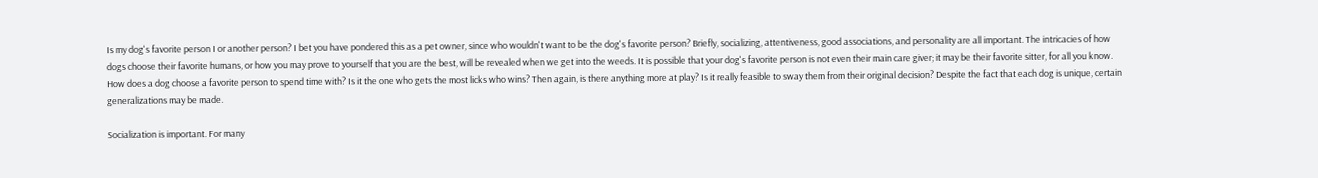Is my dog's favorite person I or another person? I bet you have pondered this as a pet owner, since who wouldn't want to be the dog's favorite person? Briefly, socializing, attentiveness, good associations, and personality are all important. The intricacies of how dogs choose their favorite humans, or how you may prove to yourself that you are the best, will be revealed when we get into the weeds. It is possible that your dog's favorite person is not even their main care giver; it may be their favorite sitter, for all you know. How does a dog choose a favorite person to spend time with? Is it the one who gets the most licks who wins? Then again, is there anything more at play? Is it really feasible to sway them from their original decision? Despite the fact that each dog is unique, certain generalizations may be made.

Socialization is important. For many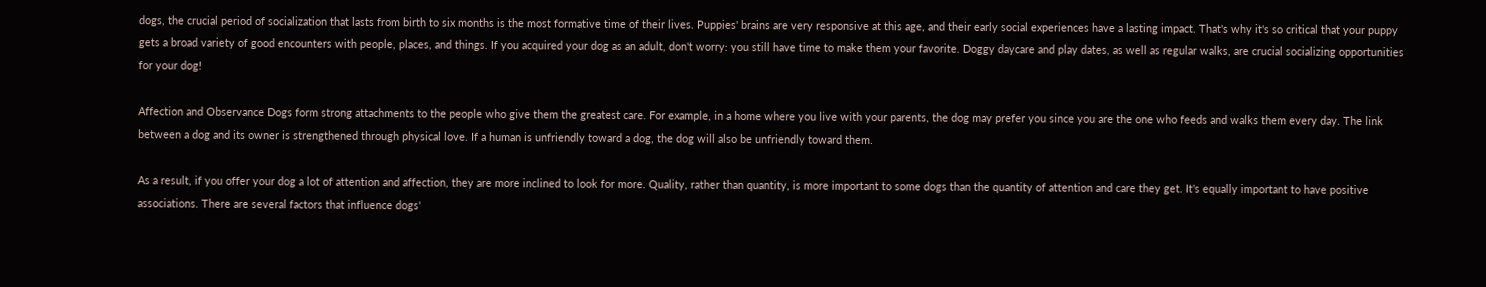dogs, the crucial period of socialization that lasts from birth to six months is the most formative time of their lives. Puppies' brains are very responsive at this age, and their early social experiences have a lasting impact. That's why it's so critical that your puppy gets a broad variety of good encounters with people, places, and things. If you acquired your dog as an adult, don't worry: you still have time to make them your favorite. Doggy daycare and play dates, as well as regular walks, are crucial socializing opportunities for your dog!

Affection and Observance Dogs form strong attachments to the people who give them the greatest care. For example, in a home where you live with your parents, the dog may prefer you since you are the one who feeds and walks them every day. The link between a dog and its owner is strengthened through physical love. If a human is unfriendly toward a dog, the dog will also be unfriendly toward them.

As a result, if you offer your dog a lot of attention and affection, they are more inclined to look for more. Quality, rather than quantity, is more important to some dogs than the quantity of attention and care they get. It's equally important to have positive associations. There are several factors that influence dogs'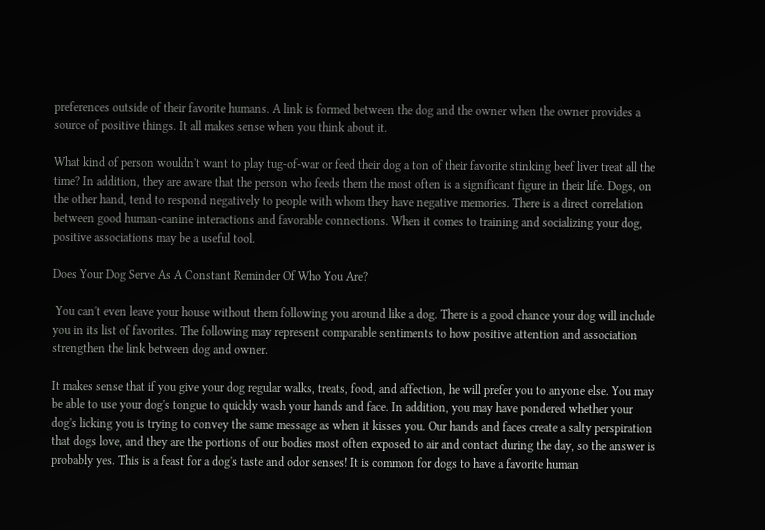preferences outside of their favorite humans. A link is formed between the dog and the owner when the owner provides a source of positive things. It all makes sense when you think about it.

What kind of person wouldn't want to play tug-of-war or feed their dog a ton of their favorite stinking beef liver treat all the time? In addition, they are aware that the person who feeds them the most often is a significant figure in their life. Dogs, on the other hand, tend to respond negatively to people with whom they have negative memories. There is a direct correlation between good human-canine interactions and favorable connections. When it comes to training and socializing your dog, positive associations may be a useful tool.

Does Your Dog Serve As A Constant Reminder Of Who You Are?

 You can't even leave your house without them following you around like a dog. There is a good chance your dog will include you in its list of favorites. The following may represent comparable sentiments to how positive attention and association strengthen the link between dog and owner.

It makes sense that if you give your dog regular walks, treats, food, and affection, he will prefer you to anyone else. You may be able to use your dog's tongue to quickly wash your hands and face. In addition, you may have pondered whether your dog's licking you is trying to convey the same message as when it kisses you. Our hands and faces create a salty perspiration that dogs love, and they are the portions of our bodies most often exposed to air and contact during the day, so the answer is probably yes. This is a feast for a dog's taste and odor senses! It is common for dogs to have a favorite human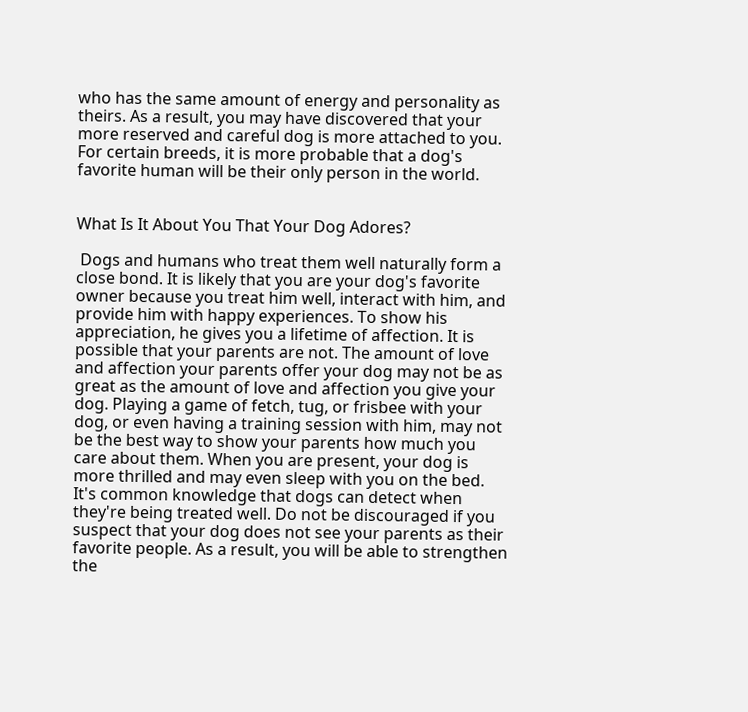who has the same amount of energy and personality as theirs. As a result, you may have discovered that your more reserved and careful dog is more attached to you. For certain breeds, it is more probable that a dog's favorite human will be their only person in the world.


What Is It About You That Your Dog Adores?

 Dogs and humans who treat them well naturally form a close bond. It is likely that you are your dog's favorite owner because you treat him well, interact with him, and provide him with happy experiences. To show his appreciation, he gives you a lifetime of affection. It is possible that your parents are not. The amount of love and affection your parents offer your dog may not be as great as the amount of love and affection you give your dog. Playing a game of fetch, tug, or frisbee with your dog, or even having a training session with him, may not be the best way to show your parents how much you care about them. When you are present, your dog is more thrilled and may even sleep with you on the bed. It's common knowledge that dogs can detect when they're being treated well. Do not be discouraged if you suspect that your dog does not see your parents as their favorite people. As a result, you will be able to strengthen the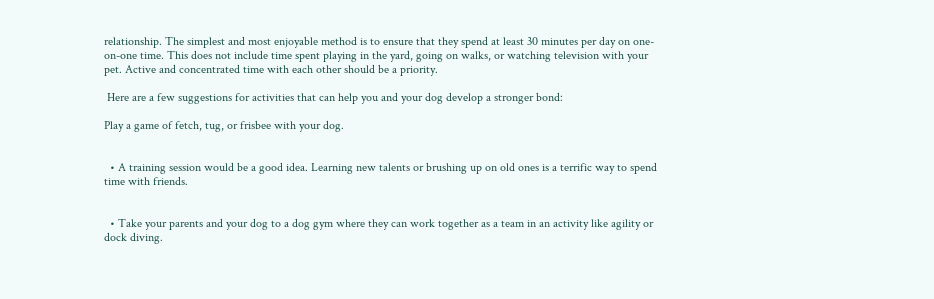relationship. The simplest and most enjoyable method is to ensure that they spend at least 30 minutes per day on one-on-one time. This does not include time spent playing in the yard, going on walks, or watching television with your pet. Active and concentrated time with each other should be a priority.

 Here are a few suggestions for activities that can help you and your dog develop a stronger bond:

Play a game of fetch, tug, or frisbee with your dog.


  • A training session would be a good idea. Learning new talents or brushing up on old ones is a terrific way to spend time with friends.


  • Take your parents and your dog to a dog gym where they can work together as a team in an activity like agility or dock diving.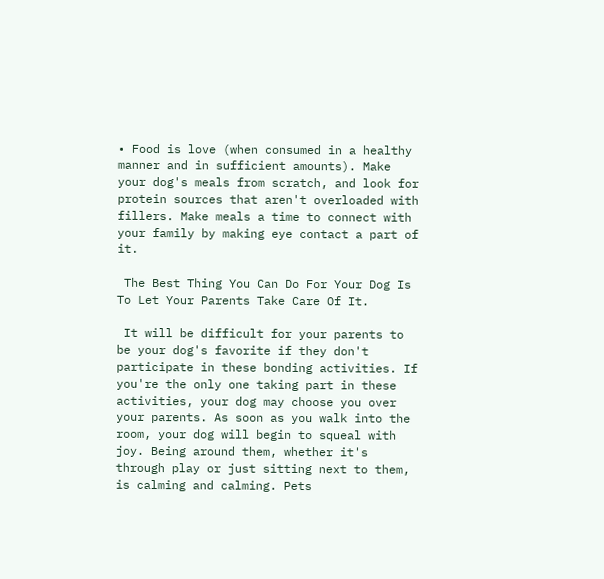• Food is love (when consumed in a healthy manner and in sufficient amounts). Make your dog's meals from scratch, and look for protein sources that aren't overloaded with fillers. Make meals a time to connect with your family by making eye contact a part of it.

 The Best Thing You Can Do For Your Dog Is To Let Your Parents Take Care Of It.

 It will be difficult for your parents to be your dog's favorite if they don't participate in these bonding activities. If you're the only one taking part in these activities, your dog may choose you over your parents. As soon as you walk into the room, your dog will begin to squeal with joy. Being around them, whether it's through play or just sitting next to them, is calming and calming. Pets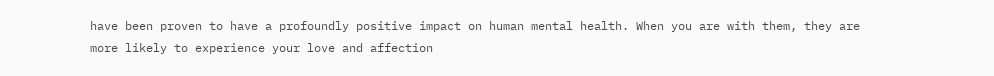have been proven to have a profoundly positive impact on human mental health. When you are with them, they are more likely to experience your love and affection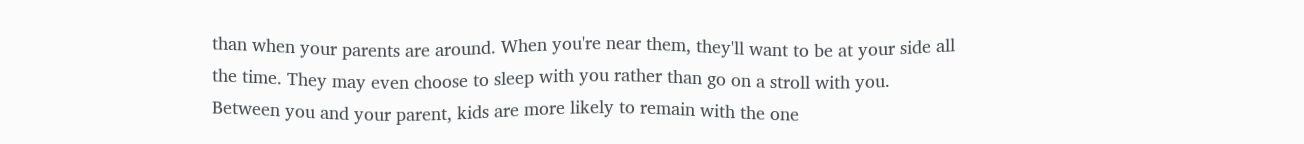than when your parents are around. When you're near them, they'll want to be at your side all the time. They may even choose to sleep with you rather than go on a stroll with you. Between you and your parent, kids are more likely to remain with the one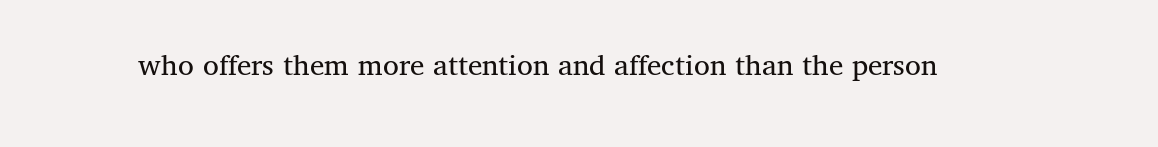who offers them more attention and affection than the person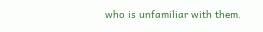who is unfamiliar with them.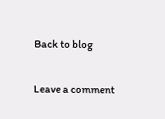Back to blog

Leave a comment